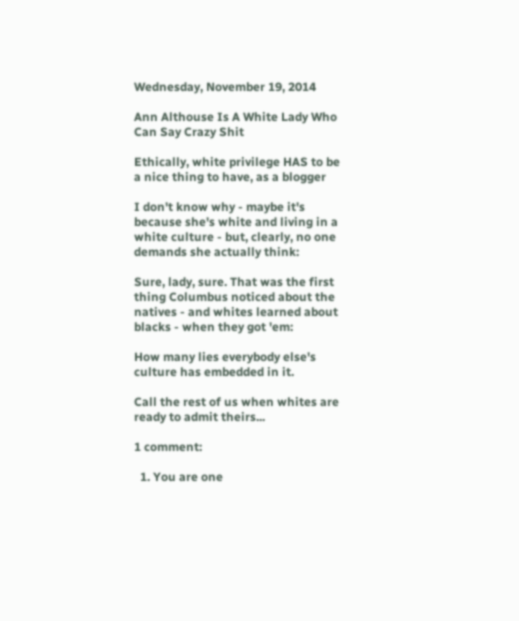Wednesday, November 19, 2014

Ann Althouse Is A White Lady Who Can Say Crazy Shit

Ethically, white privilege HAS to be a nice thing to have, as a blogger

I don't know why - maybe it's because she's white and living in a white culture - but, clearly, no one demands she actually think:

Sure, lady, sure. That was the first thing Columbus noticed about the natives - and whites learned about blacks - when they got 'em:

How many lies everybody else's culture has embedded in it.

Call the rest of us when whites are ready to admit theirs...

1 comment:

  1. You are one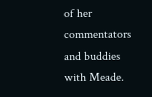of her commentators and buddies with Meade.